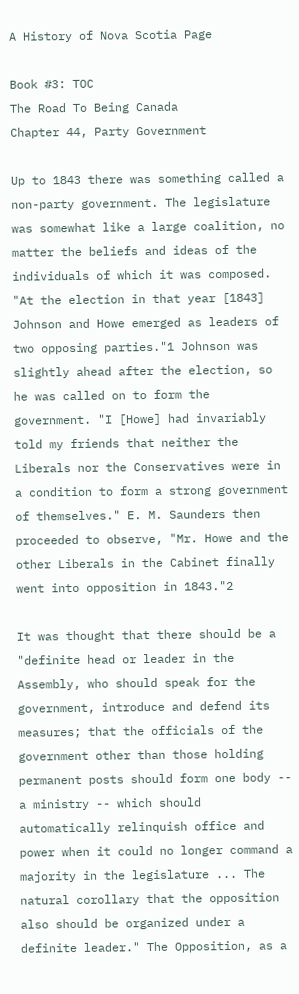A History of Nova Scotia Page

Book #3: TOC
The Road To Being Canada
Chapter 44, Party Government

Up to 1843 there was something called a non-party government. The legislature was somewhat like a large coalition, no matter the beliefs and ideas of the individuals of which it was composed. "At the election in that year [1843] Johnson and Howe emerged as leaders of two opposing parties."1 Johnson was slightly ahead after the election, so he was called on to form the government. "I [Howe] had invariably told my friends that neither the Liberals nor the Conservatives were in a condition to form a strong government of themselves." E. M. Saunders then proceeded to observe, "Mr. Howe and the other Liberals in the Cabinet finally went into opposition in 1843."2

It was thought that there should be a "definite head or leader in the Assembly, who should speak for the government, introduce and defend its measures; that the officials of the government other than those holding permanent posts should form one body -- a ministry -- which should automatically relinquish office and power when it could no longer command a majority in the legislature ... The natural corollary that the opposition also should be organized under a definite leader." The Opposition, as a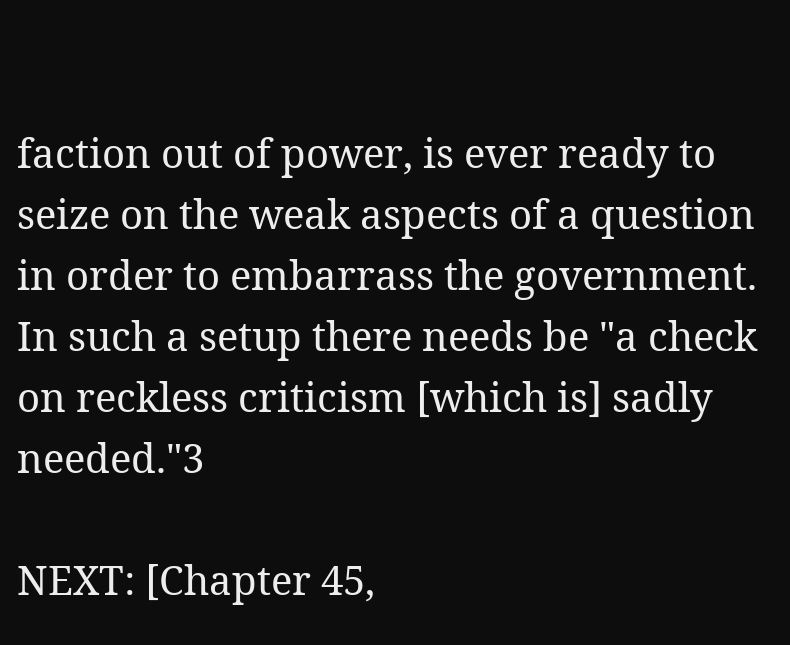faction out of power, is ever ready to seize on the weak aspects of a question in order to embarrass the government. In such a setup there needs be "a check on reckless criticism [which is] sadly needed."3

NEXT: [Chapter 45,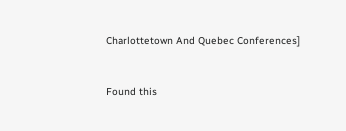Charlottetown And Quebec Conferences]


Found this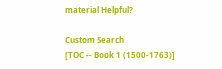material Helpful?

Custom Search
[TOC -- Book 1 (1500-1763)]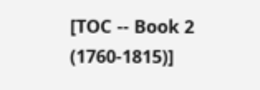[TOC -- Book 2 (1760-1815)]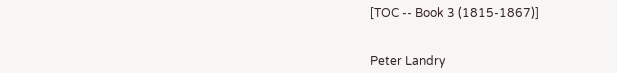[TOC -- Book 3 (1815-1867)]


Peter Landry